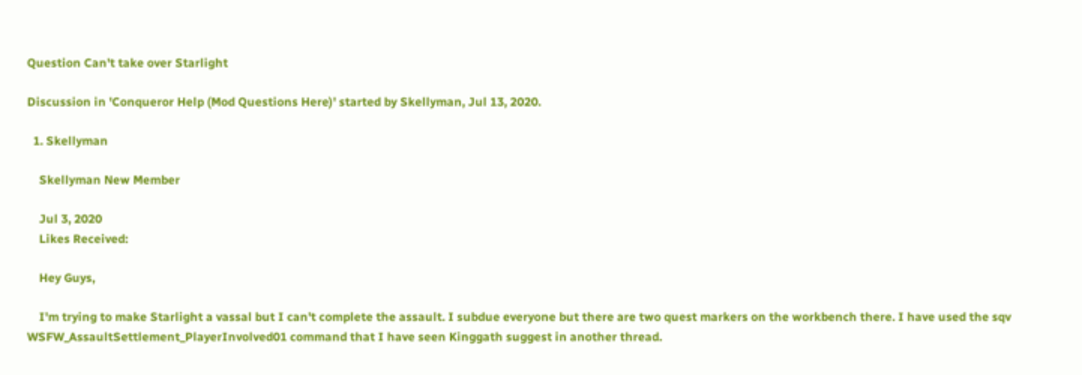Question Can't take over Starlight

Discussion in 'Conqueror Help (Mod Questions Here)' started by Skellyman, Jul 13, 2020.

  1. Skellyman

    Skellyman New Member

    Jul 3, 2020
    Likes Received:

    Hey Guys,

    I'm trying to make Starlight a vassal but I can't complete the assault. I subdue everyone but there are two quest markers on the workbench there. I have used the sqv WSFW_AssaultSettlement_PlayerInvolved01 command that I have seen Kinggath suggest in another thread.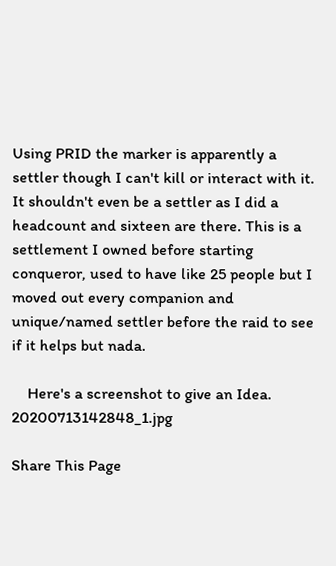Using PRID the marker is apparently a settler though I can't kill or interact with it. It shouldn't even be a settler as I did a headcount and sixteen are there. This is a settlement I owned before starting conqueror, used to have like 25 people but I moved out every companion and unique/named settler before the raid to see if it helps but nada.

    Here's a screenshot to give an Idea. 20200713142848_1.jpg

Share This Page